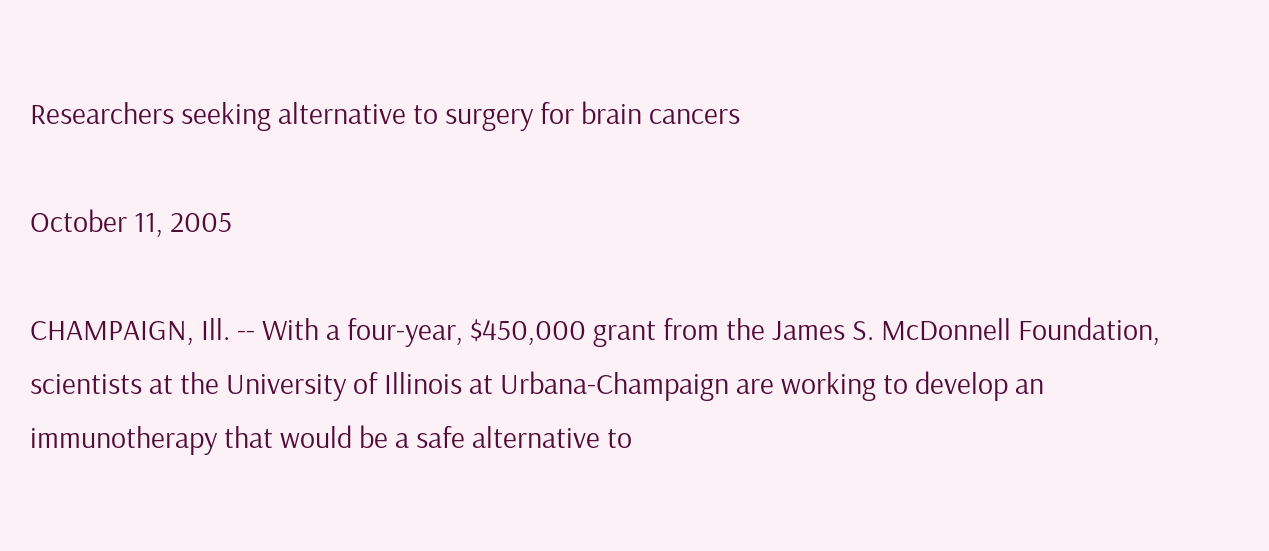Researchers seeking alternative to surgery for brain cancers

October 11, 2005

CHAMPAIGN, Ill. -- With a four-year, $450,000 grant from the James S. McDonnell Foundation, scientists at the University of Illinois at Urbana-Champaign are working to develop an immunotherapy that would be a safe alternative to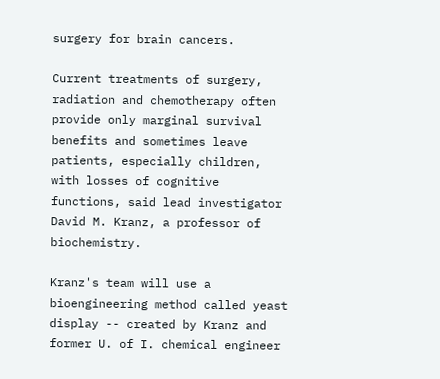surgery for brain cancers.

Current treatments of surgery, radiation and chemotherapy often provide only marginal survival benefits and sometimes leave patients, especially children, with losses of cognitive functions, said lead investigator David M. Kranz, a professor of biochemistry.

Kranz's team will use a bioengineering method called yeast display -- created by Kranz and former U. of I. chemical engineer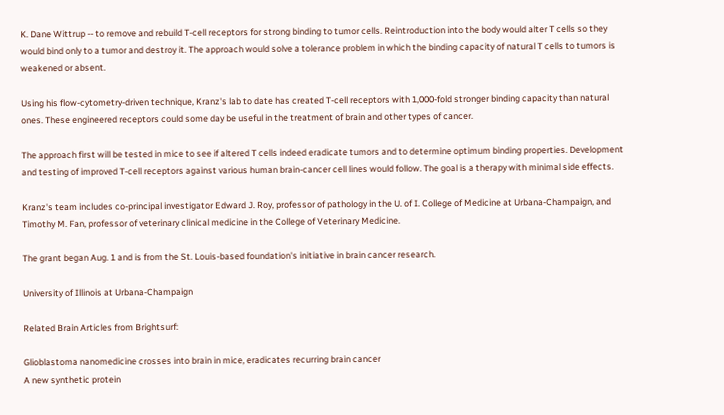K. Dane Wittrup -- to remove and rebuild T-cell receptors for strong binding to tumor cells. Reintroduction into the body would alter T cells so they would bind only to a tumor and destroy it. The approach would solve a tolerance problem in which the binding capacity of natural T cells to tumors is weakened or absent.

Using his flow-cytometry-driven technique, Kranz's lab to date has created T-cell receptors with 1,000-fold stronger binding capacity than natural ones. These engineered receptors could some day be useful in the treatment of brain and other types of cancer.

The approach first will be tested in mice to see if altered T cells indeed eradicate tumors and to determine optimum binding properties. Development and testing of improved T-cell receptors against various human brain-cancer cell lines would follow. The goal is a therapy with minimal side effects.

Kranz's team includes co-principal investigator Edward J. Roy, professor of pathology in the U. of I. College of Medicine at Urbana-Champaign, and Timothy M. Fan, professor of veterinary clinical medicine in the College of Veterinary Medicine.

The grant began Aug. 1 and is from the St. Louis-based foundation's initiative in brain cancer research.

University of Illinois at Urbana-Champaign

Related Brain Articles from Brightsurf:

Glioblastoma nanomedicine crosses into brain in mice, eradicates recurring brain cancer
A new synthetic protein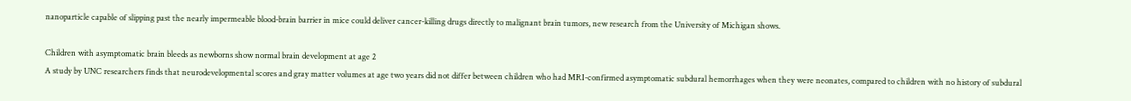nanoparticle capable of slipping past the nearly impermeable blood-brain barrier in mice could deliver cancer-killing drugs directly to malignant brain tumors, new research from the University of Michigan shows.

Children with asymptomatic brain bleeds as newborns show normal brain development at age 2
A study by UNC researchers finds that neurodevelopmental scores and gray matter volumes at age two years did not differ between children who had MRI-confirmed asymptomatic subdural hemorrhages when they were neonates, compared to children with no history of subdural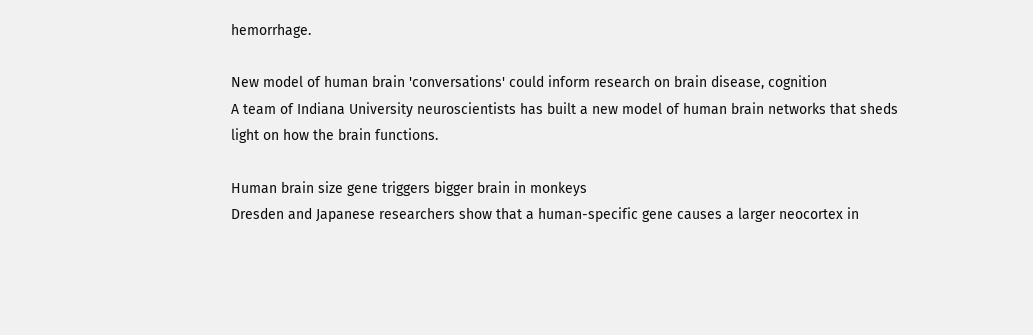hemorrhage.

New model of human brain 'conversations' could inform research on brain disease, cognition
A team of Indiana University neuroscientists has built a new model of human brain networks that sheds light on how the brain functions.

Human brain size gene triggers bigger brain in monkeys
Dresden and Japanese researchers show that a human-specific gene causes a larger neocortex in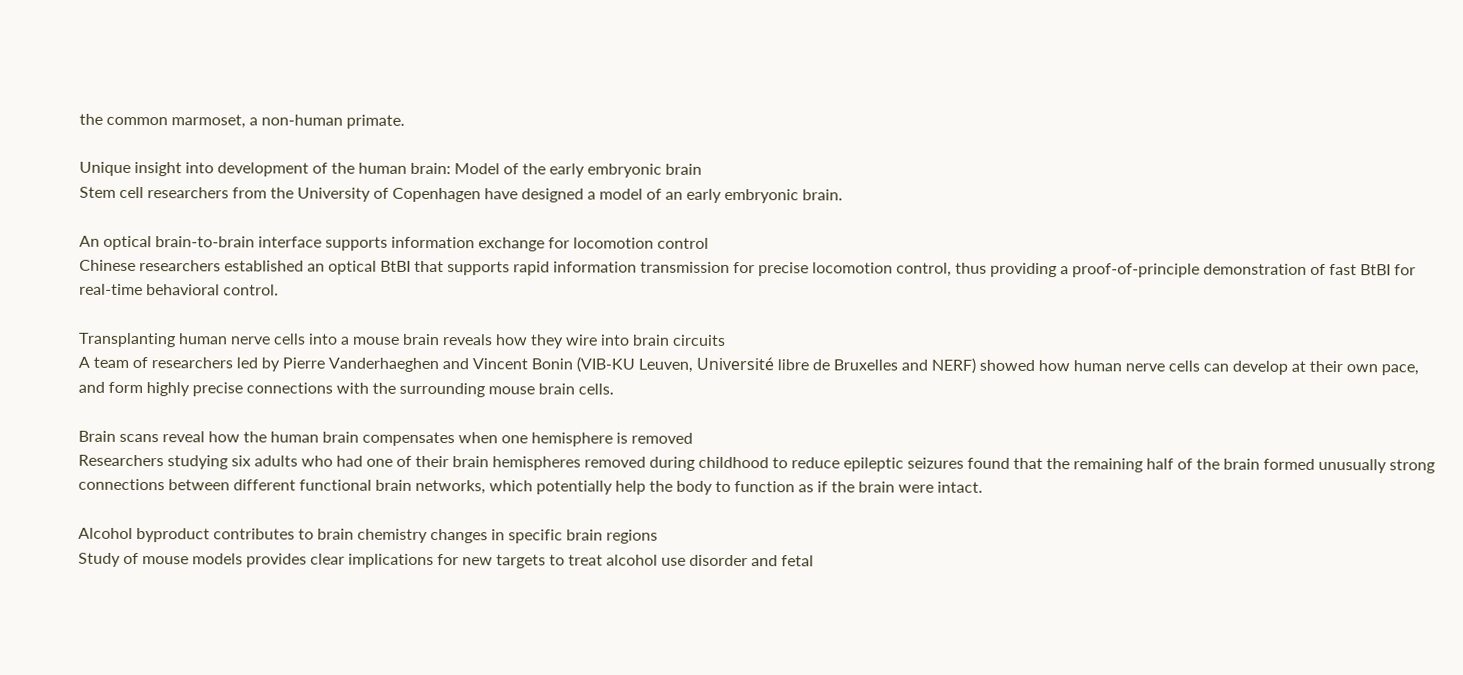the common marmoset, a non-human primate.

Unique insight into development of the human brain: Model of the early embryonic brain
Stem cell researchers from the University of Copenhagen have designed a model of an early embryonic brain.

An optical brain-to-brain interface supports information exchange for locomotion control
Chinese researchers established an optical BtBI that supports rapid information transmission for precise locomotion control, thus providing a proof-of-principle demonstration of fast BtBI for real-time behavioral control.

Transplanting human nerve cells into a mouse brain reveals how they wire into brain circuits
A team of researchers led by Pierre Vanderhaeghen and Vincent Bonin (VIB-KU Leuven, Université libre de Bruxelles and NERF) showed how human nerve cells can develop at their own pace, and form highly precise connections with the surrounding mouse brain cells.

Brain scans reveal how the human brain compensates when one hemisphere is removed
Researchers studying six adults who had one of their brain hemispheres removed during childhood to reduce epileptic seizures found that the remaining half of the brain formed unusually strong connections between different functional brain networks, which potentially help the body to function as if the brain were intact.

Alcohol byproduct contributes to brain chemistry changes in specific brain regions
Study of mouse models provides clear implications for new targets to treat alcohol use disorder and fetal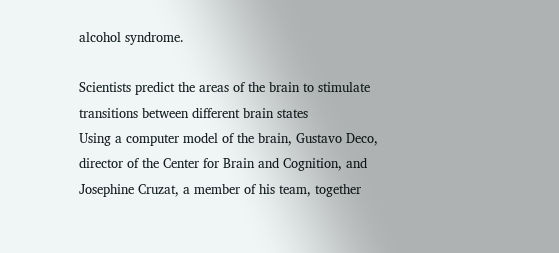alcohol syndrome.

Scientists predict the areas of the brain to stimulate transitions between different brain states
Using a computer model of the brain, Gustavo Deco, director of the Center for Brain and Cognition, and Josephine Cruzat, a member of his team, together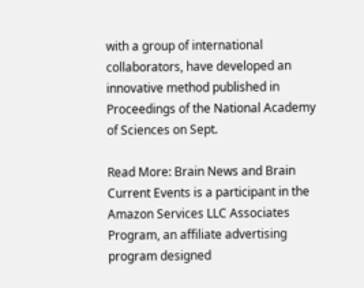with a group of international collaborators, have developed an innovative method published in Proceedings of the National Academy of Sciences on Sept.

Read More: Brain News and Brain Current Events is a participant in the Amazon Services LLC Associates Program, an affiliate advertising program designed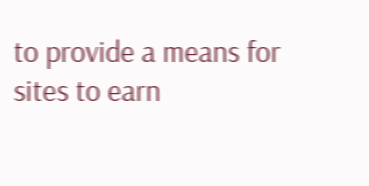to provide a means for sites to earn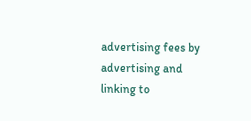advertising fees by advertising and linking to